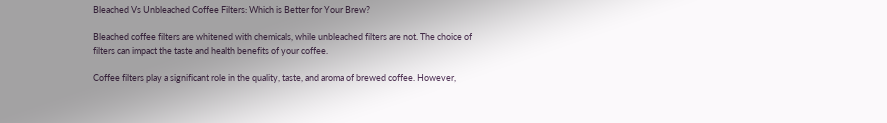Bleached Vs Unbleached Coffee Filters: Which is Better for Your Brew?

Bleached coffee filters are whitened with chemicals, while unbleached filters are not. The choice of filters can impact the taste and health benefits of your coffee.

Coffee filters play a significant role in the quality, taste, and aroma of brewed coffee. However,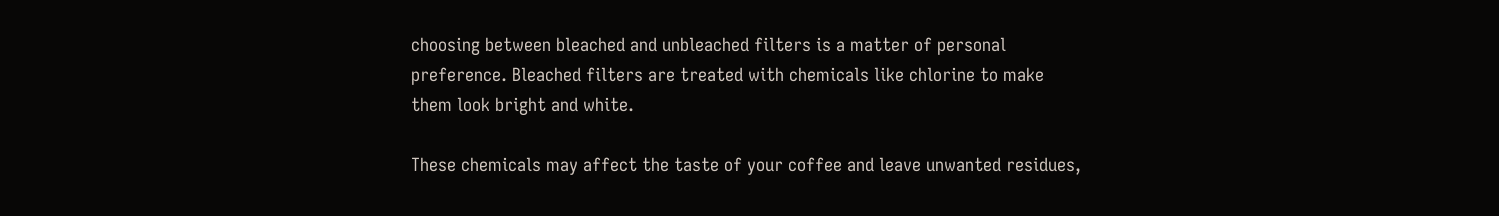choosing between bleached and unbleached filters is a matter of personal preference. Bleached filters are treated with chemicals like chlorine to make them look bright and white.

These chemicals may affect the taste of your coffee and leave unwanted residues,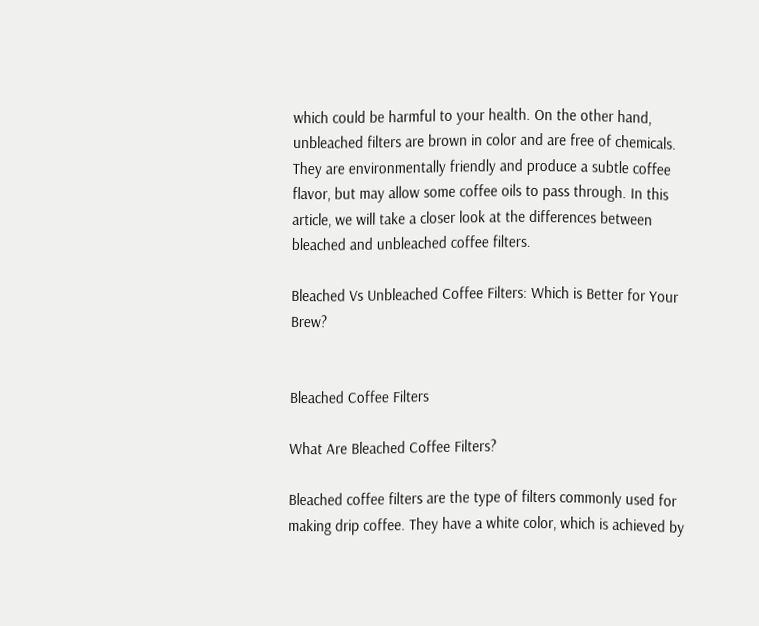which could be harmful to your health. On the other hand, unbleached filters are brown in color and are free of chemicals. They are environmentally friendly and produce a subtle coffee flavor, but may allow some coffee oils to pass through. In this article, we will take a closer look at the differences between bleached and unbleached coffee filters.

Bleached Vs Unbleached Coffee Filters: Which is Better for Your Brew?


Bleached Coffee Filters

What Are Bleached Coffee Filters?

Bleached coffee filters are the type of filters commonly used for making drip coffee. They have a white color, which is achieved by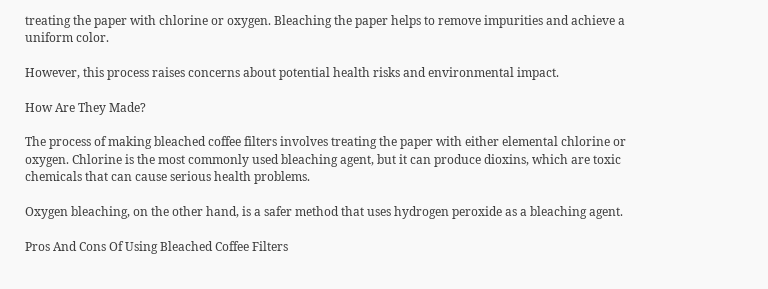treating the paper with chlorine or oxygen. Bleaching the paper helps to remove impurities and achieve a uniform color.

However, this process raises concerns about potential health risks and environmental impact.

How Are They Made?

The process of making bleached coffee filters involves treating the paper with either elemental chlorine or oxygen. Chlorine is the most commonly used bleaching agent, but it can produce dioxins, which are toxic chemicals that can cause serious health problems.

Oxygen bleaching, on the other hand, is a safer method that uses hydrogen peroxide as a bleaching agent.

Pros And Cons Of Using Bleached Coffee Filters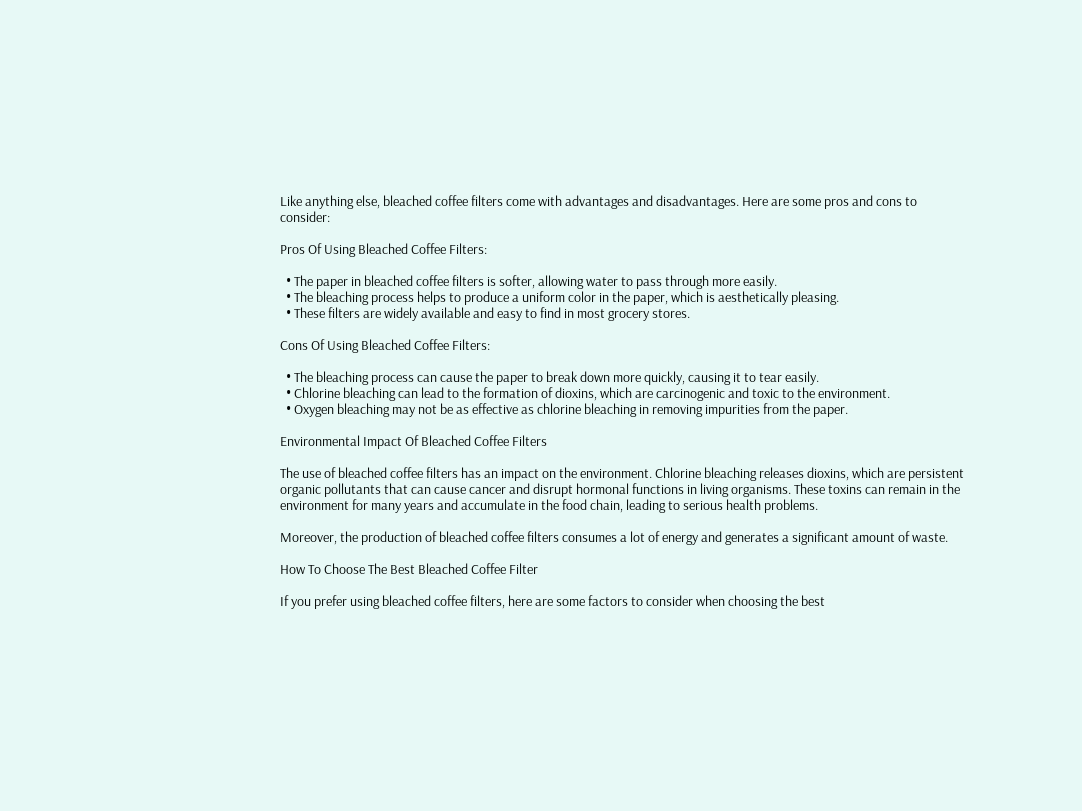Like anything else, bleached coffee filters come with advantages and disadvantages. Here are some pros and cons to consider:

Pros Of Using Bleached Coffee Filters:

  • The paper in bleached coffee filters is softer, allowing water to pass through more easily.
  • The bleaching process helps to produce a uniform color in the paper, which is aesthetically pleasing.
  • These filters are widely available and easy to find in most grocery stores.

Cons Of Using Bleached Coffee Filters:

  • The bleaching process can cause the paper to break down more quickly, causing it to tear easily.
  • Chlorine bleaching can lead to the formation of dioxins, which are carcinogenic and toxic to the environment.
  • Oxygen bleaching may not be as effective as chlorine bleaching in removing impurities from the paper.

Environmental Impact Of Bleached Coffee Filters

The use of bleached coffee filters has an impact on the environment. Chlorine bleaching releases dioxins, which are persistent organic pollutants that can cause cancer and disrupt hormonal functions in living organisms. These toxins can remain in the environment for many years and accumulate in the food chain, leading to serious health problems.

Moreover, the production of bleached coffee filters consumes a lot of energy and generates a significant amount of waste.

How To Choose The Best Bleached Coffee Filter

If you prefer using bleached coffee filters, here are some factors to consider when choosing the best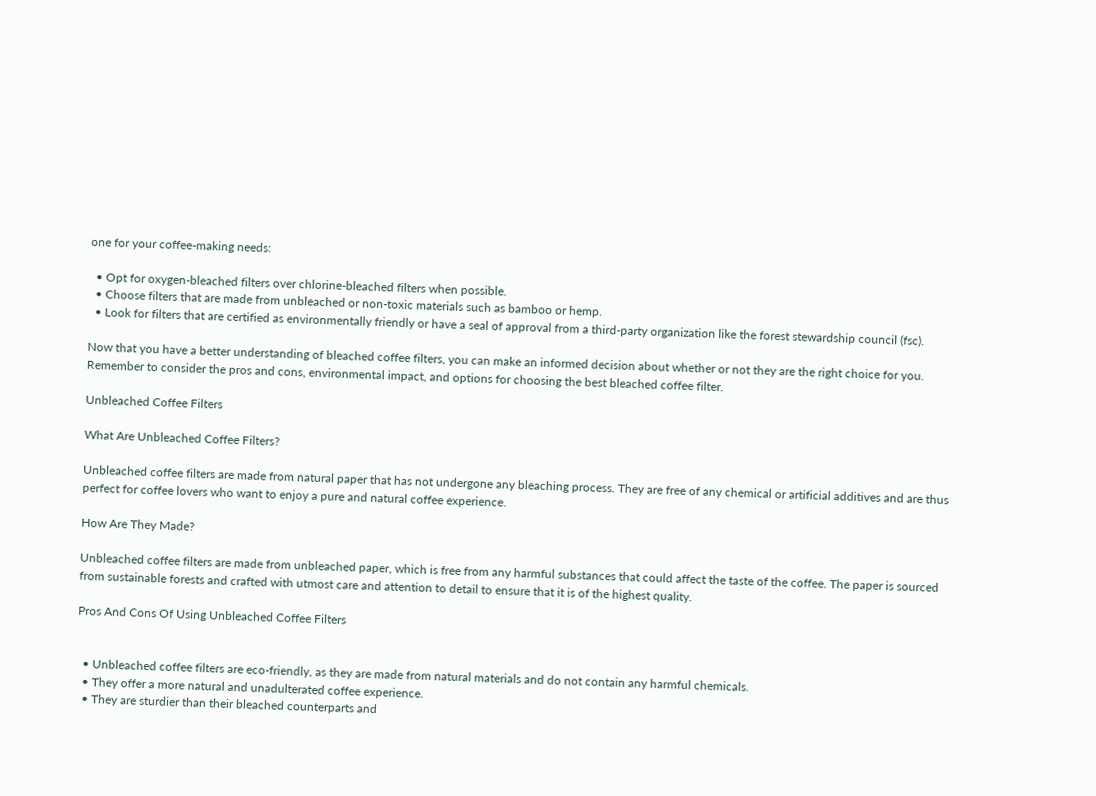one for your coffee-making needs:

  • Opt for oxygen-bleached filters over chlorine-bleached filters when possible.
  • Choose filters that are made from unbleached or non-toxic materials such as bamboo or hemp.
  • Look for filters that are certified as environmentally friendly or have a seal of approval from a third-party organization like the forest stewardship council (fsc).

Now that you have a better understanding of bleached coffee filters, you can make an informed decision about whether or not they are the right choice for you. Remember to consider the pros and cons, environmental impact, and options for choosing the best bleached coffee filter.

Unbleached Coffee Filters

What Are Unbleached Coffee Filters?

Unbleached coffee filters are made from natural paper that has not undergone any bleaching process. They are free of any chemical or artificial additives and are thus perfect for coffee lovers who want to enjoy a pure and natural coffee experience.

How Are They Made?

Unbleached coffee filters are made from unbleached paper, which is free from any harmful substances that could affect the taste of the coffee. The paper is sourced from sustainable forests and crafted with utmost care and attention to detail to ensure that it is of the highest quality.

Pros And Cons Of Using Unbleached Coffee Filters


  • Unbleached coffee filters are eco-friendly, as they are made from natural materials and do not contain any harmful chemicals.
  • They offer a more natural and unadulterated coffee experience.
  • They are sturdier than their bleached counterparts and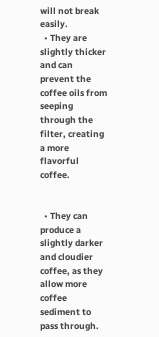will not break easily.
  • They are slightly thicker and can prevent the coffee oils from seeping through the filter, creating a more flavorful coffee.


  • They can produce a slightly darker and cloudier coffee, as they allow more coffee sediment to pass through.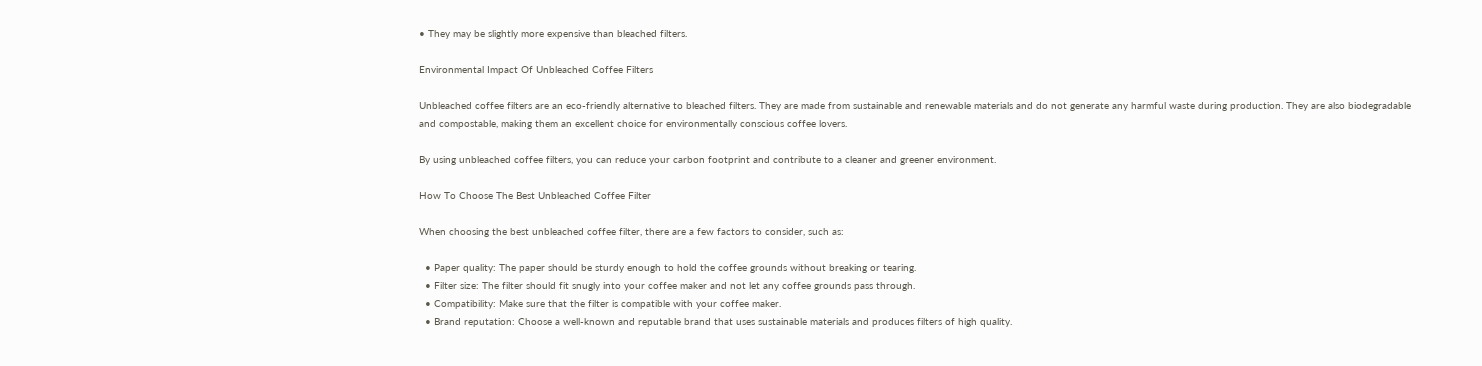• They may be slightly more expensive than bleached filters.

Environmental Impact Of Unbleached Coffee Filters

Unbleached coffee filters are an eco-friendly alternative to bleached filters. They are made from sustainable and renewable materials and do not generate any harmful waste during production. They are also biodegradable and compostable, making them an excellent choice for environmentally conscious coffee lovers.

By using unbleached coffee filters, you can reduce your carbon footprint and contribute to a cleaner and greener environment.

How To Choose The Best Unbleached Coffee Filter

When choosing the best unbleached coffee filter, there are a few factors to consider, such as:

  • Paper quality: The paper should be sturdy enough to hold the coffee grounds without breaking or tearing.
  • Filter size: The filter should fit snugly into your coffee maker and not let any coffee grounds pass through.
  • Compatibility: Make sure that the filter is compatible with your coffee maker.
  • Brand reputation: Choose a well-known and reputable brand that uses sustainable materials and produces filters of high quality.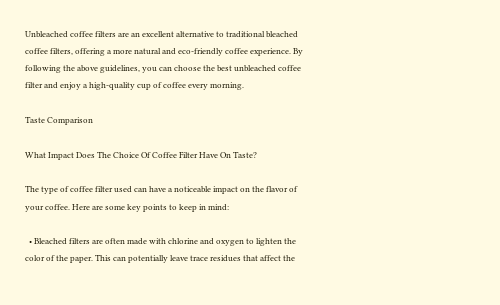Unbleached coffee filters are an excellent alternative to traditional bleached coffee filters, offering a more natural and eco-friendly coffee experience. By following the above guidelines, you can choose the best unbleached coffee filter and enjoy a high-quality cup of coffee every morning.

Taste Comparison

What Impact Does The Choice Of Coffee Filter Have On Taste?

The type of coffee filter used can have a noticeable impact on the flavor of your coffee. Here are some key points to keep in mind:

  • Bleached filters are often made with chlorine and oxygen to lighten the color of the paper. This can potentially leave trace residues that affect the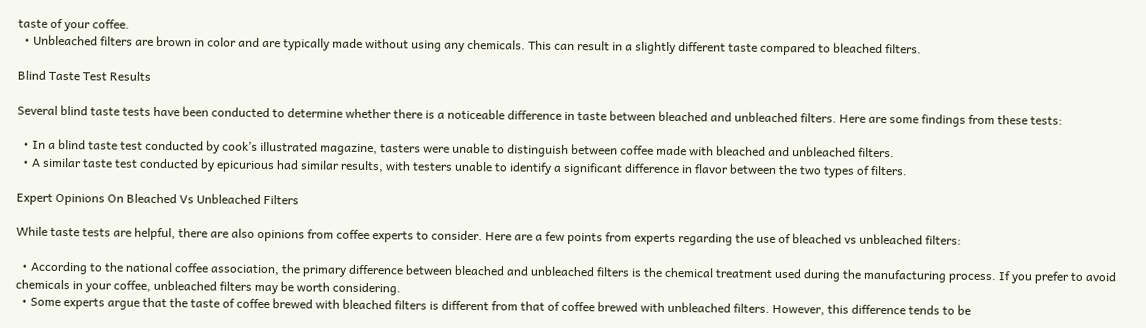taste of your coffee.
  • Unbleached filters are brown in color and are typically made without using any chemicals. This can result in a slightly different taste compared to bleached filters.

Blind Taste Test Results

Several blind taste tests have been conducted to determine whether there is a noticeable difference in taste between bleached and unbleached filters. Here are some findings from these tests:

  • In a blind taste test conducted by cook’s illustrated magazine, tasters were unable to distinguish between coffee made with bleached and unbleached filters.
  • A similar taste test conducted by epicurious had similar results, with testers unable to identify a significant difference in flavor between the two types of filters.

Expert Opinions On Bleached Vs Unbleached Filters

While taste tests are helpful, there are also opinions from coffee experts to consider. Here are a few points from experts regarding the use of bleached vs unbleached filters:

  • According to the national coffee association, the primary difference between bleached and unbleached filters is the chemical treatment used during the manufacturing process. If you prefer to avoid chemicals in your coffee, unbleached filters may be worth considering.
  • Some experts argue that the taste of coffee brewed with bleached filters is different from that of coffee brewed with unbleached filters. However, this difference tends to be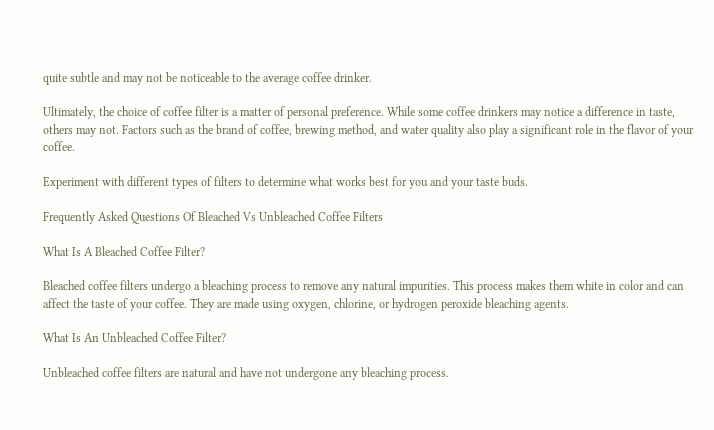quite subtle and may not be noticeable to the average coffee drinker.

Ultimately, the choice of coffee filter is a matter of personal preference. While some coffee drinkers may notice a difference in taste, others may not. Factors such as the brand of coffee, brewing method, and water quality also play a significant role in the flavor of your coffee.

Experiment with different types of filters to determine what works best for you and your taste buds.

Frequently Asked Questions Of Bleached Vs Unbleached Coffee Filters

What Is A Bleached Coffee Filter?

Bleached coffee filters undergo a bleaching process to remove any natural impurities. This process makes them white in color and can affect the taste of your coffee. They are made using oxygen, chlorine, or hydrogen peroxide bleaching agents.

What Is An Unbleached Coffee Filter?

Unbleached coffee filters are natural and have not undergone any bleaching process.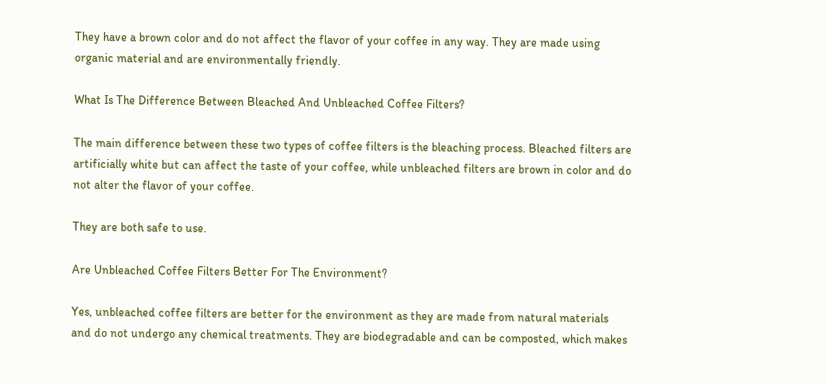They have a brown color and do not affect the flavor of your coffee in any way. They are made using organic material and are environmentally friendly.

What Is The Difference Between Bleached And Unbleached Coffee Filters?

The main difference between these two types of coffee filters is the bleaching process. Bleached filters are artificially white but can affect the taste of your coffee, while unbleached filters are brown in color and do not alter the flavor of your coffee.

They are both safe to use.

Are Unbleached Coffee Filters Better For The Environment?

Yes, unbleached coffee filters are better for the environment as they are made from natural materials and do not undergo any chemical treatments. They are biodegradable and can be composted, which makes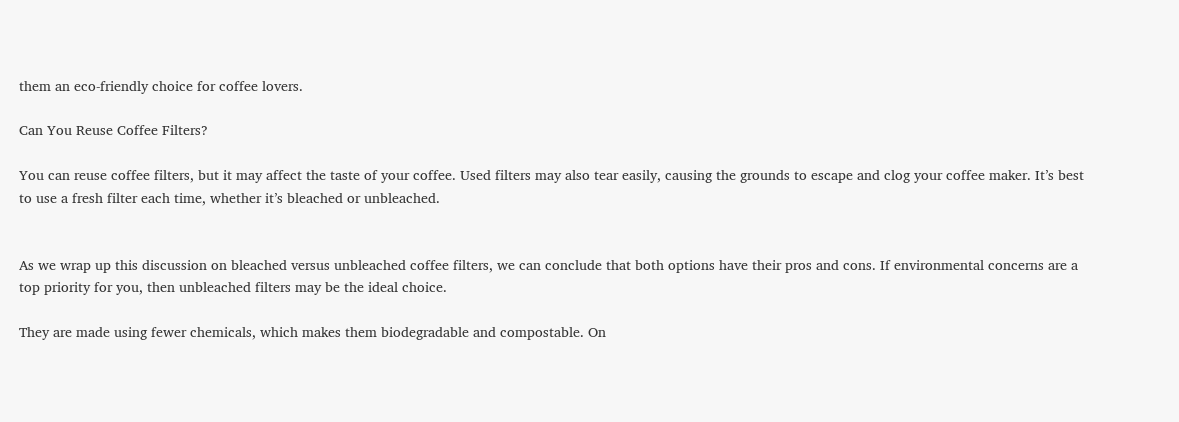them an eco-friendly choice for coffee lovers.

Can You Reuse Coffee Filters?

You can reuse coffee filters, but it may affect the taste of your coffee. Used filters may also tear easily, causing the grounds to escape and clog your coffee maker. It’s best to use a fresh filter each time, whether it’s bleached or unbleached.


As we wrap up this discussion on bleached versus unbleached coffee filters, we can conclude that both options have their pros and cons. If environmental concerns are a top priority for you, then unbleached filters may be the ideal choice.

They are made using fewer chemicals, which makes them biodegradable and compostable. On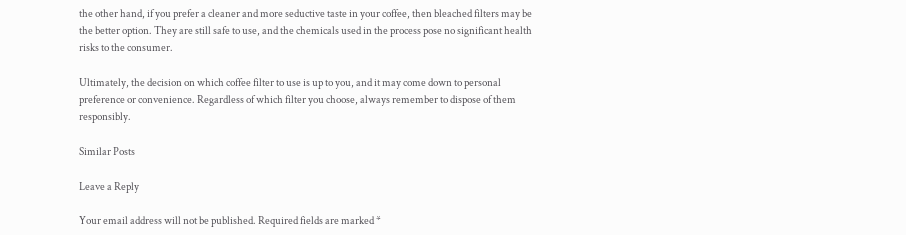the other hand, if you prefer a cleaner and more seductive taste in your coffee, then bleached filters may be the better option. They are still safe to use, and the chemicals used in the process pose no significant health risks to the consumer.

Ultimately, the decision on which coffee filter to use is up to you, and it may come down to personal preference or convenience. Regardless of which filter you choose, always remember to dispose of them responsibly.

Similar Posts

Leave a Reply

Your email address will not be published. Required fields are marked *